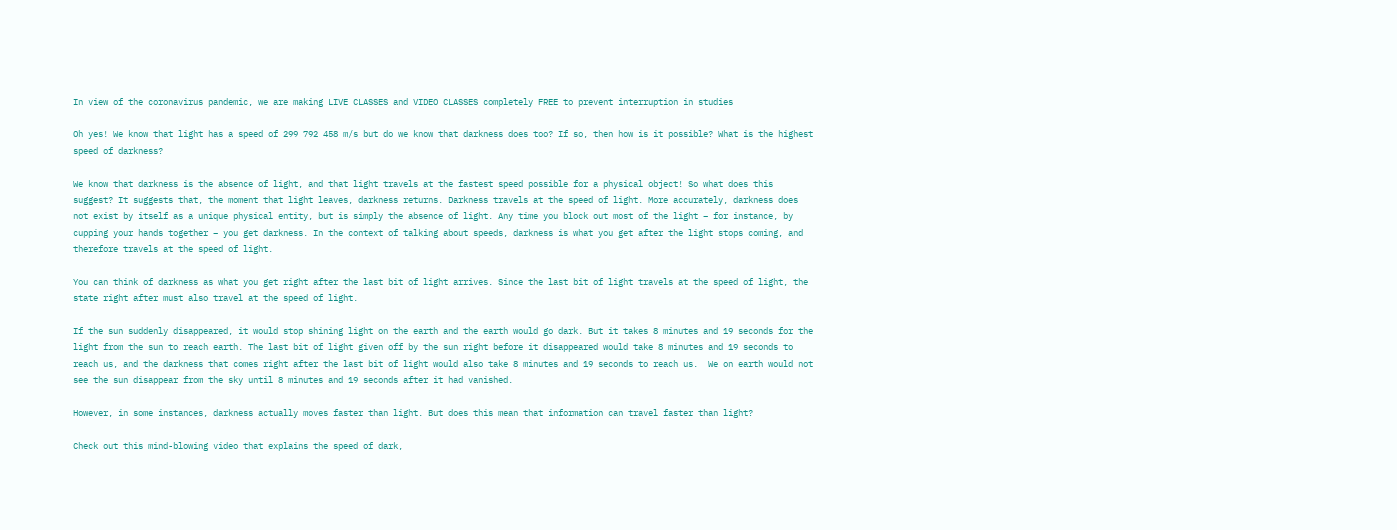In view of the coronavirus pandemic, we are making LIVE CLASSES and VIDEO CLASSES completely FREE to prevent interruption in studies

Oh yes! We know that light has a speed of 299 792 458 m/s but do we know that darkness does too? If so, then how is it possible? What is the highest speed of darkness?

We know that darkness is the absence of light, and that light travels at the fastest speed possible for a physical object! So what does this suggest? It suggests that, the moment that light leaves, darkness returns. Darkness travels at the speed of light. More accurately, darkness does not exist by itself as a unique physical entity, but is simply the absence of light. Any time you block out most of the light – for instance, by cupping your hands together – you get darkness. In the context of talking about speeds, darkness is what you get after the light stops coming, and therefore travels at the speed of light.

You can think of darkness as what you get right after the last bit of light arrives. Since the last bit of light travels at the speed of light, the state right after must also travel at the speed of light.

If the sun suddenly disappeared, it would stop shining light on the earth and the earth would go dark. But it takes 8 minutes and 19 seconds for the light from the sun to reach earth. The last bit of light given off by the sun right before it disappeared would take 8 minutes and 19 seconds to reach us, and the darkness that comes right after the last bit of light would also take 8 minutes and 19 seconds to reach us.  We on earth would not see the sun disappear from the sky until 8 minutes and 19 seconds after it had vanished.

However, in some instances, darkness actually moves faster than light. But does this mean that information can travel faster than light?

Check out this mind-blowing video that explains the speed of dark,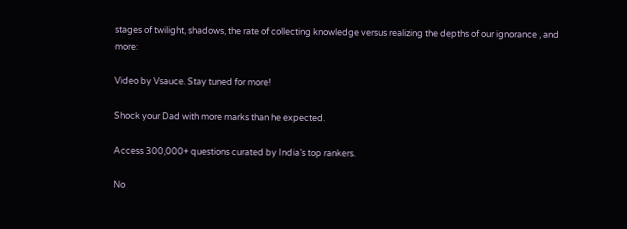stages of twilight, shadows, the rate of collecting knowledge versus realizing the depths of our ignorance , and more:

Video by Vsauce. Stay tuned for more!

Shock your Dad with more marks than he expected.

Access 300,000+ questions curated by India’s top rankers.

No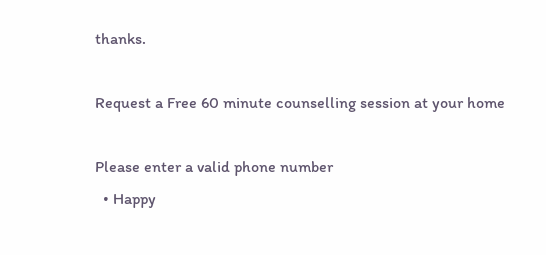thanks.

Request a Free 60 minute counselling session at your home

Please enter a valid phone number
  • Happy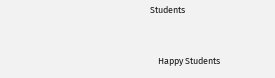Students


    Happy Students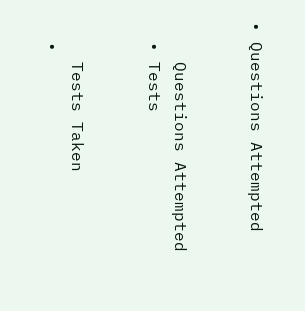• Questions Attempted


    Questions Attempted
  • Tests


    Tests Taken
  •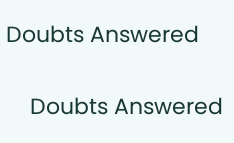Doubts Answered


    Doubts Answered